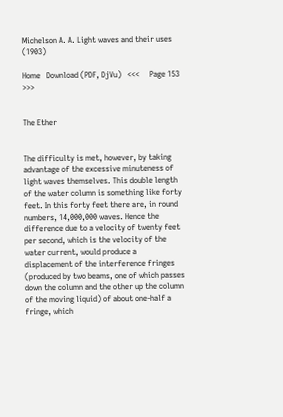Michelson A. A. Light waves and their uses (1903)

Home   Download (PDF, DjVu)   <<<     Page 153   >>>


The Ether


The difficulty is met, however, by taking advantage of the excessive minuteness of light waves themselves. This double length of the water column is something like forty feet. In this forty feet there are, in round numbers, 14,000,000 waves. Hence the difference due to a velocity of twenty feet per second, which is the velocity of the water current, would produce a displacement of the interference fringes (produced by two beams, one of which passes down the column and the other up the column of the moving liquid) of about one-half a fringe, which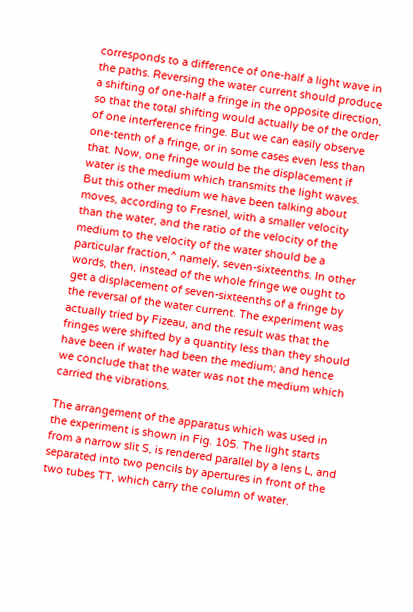corresponds to a difference of one-half a light wave in the paths. Reversing the water current should produce a shifting of one-half a fringe in the opposite direction, so that the total shifting would actually be of the order of one interference fringe. But we can easily observe one-tenth of a fringe, or in some cases even less than that. Now, one fringe would be the displacement if water is the medium which transmits the light waves. But this other medium we have been talking about moves, according to Fresnel, with a smaller velocity than the water, and the ratio of the velocity of the medium to the velocity of the water should be a particular fraction,^ namely, seven-sixteenths. In other words, then, instead of the whole fringe we ought to get a displacement of seven-sixteenths of a fringe by the reversal of the water current. The experiment was actually tried by Fizeau, and the result was that the fringes were shifted by a quantity less than they should have been if water had been the medium; and hence we conclude that the water was not the medium which carried the vibrations.

The arrangement of the apparatus which was used in the experiment is shown in Fig. 105. The light starts from a narrow slit S, is rendered parallel by a lens L, and separated into two pencils by apertures in front of the two tubes TT, which carry the column of water.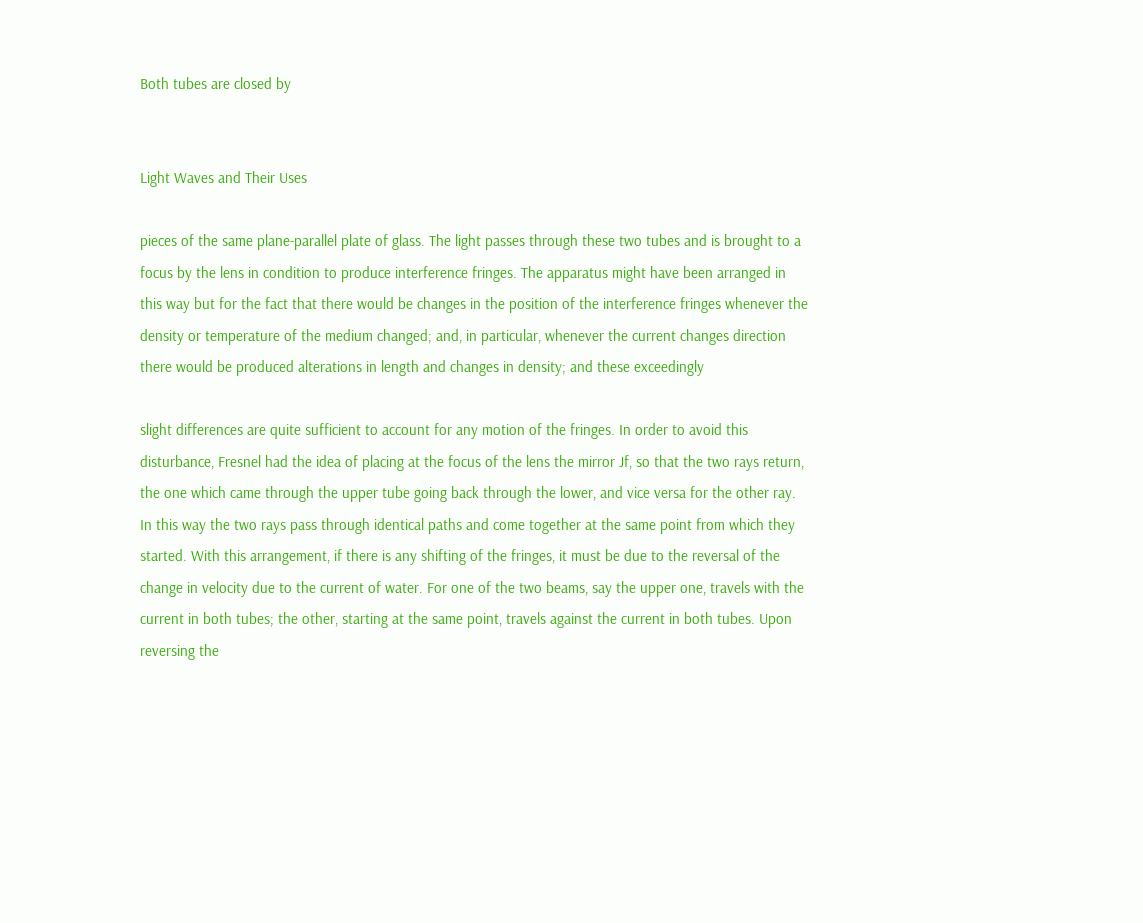Both tubes are closed by


Light Waves and Their Uses

pieces of the same plane-parallel plate of glass. The light passes through these two tubes and is brought to a focus by the lens in condition to produce interference fringes. The apparatus might have been arranged in this way but for the fact that there would be changes in the position of the interference fringes whenever the density or temperature of the medium changed; and, in particular, whenever the current changes direction there would be produced alterations in length and changes in density; and these exceedingly

slight differences are quite sufficient to account for any motion of the fringes. In order to avoid this disturbance, Fresnel had the idea of placing at the focus of the lens the mirror Jf, so that the two rays return, the one which came through the upper tube going back through the lower, and vice versa for the other ray. In this way the two rays pass through identical paths and come together at the same point from which they started. With this arrangement, if there is any shifting of the fringes, it must be due to the reversal of the change in velocity due to the current of water. For one of the two beams, say the upper one, travels with the current in both tubes; the other, starting at the same point, travels against the current in both tubes. Upon reversing the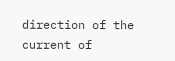direction of the current of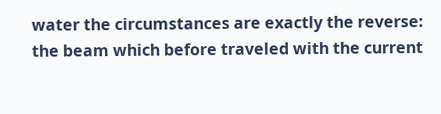water the circumstances are exactly the reverse: the beam which before traveled with the current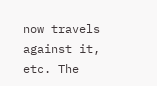now travels against it, etc. The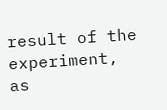result of the experiment, as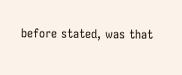before stated, was that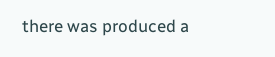there was produced a